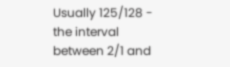Usually 125/128 - the interval between 2/1 and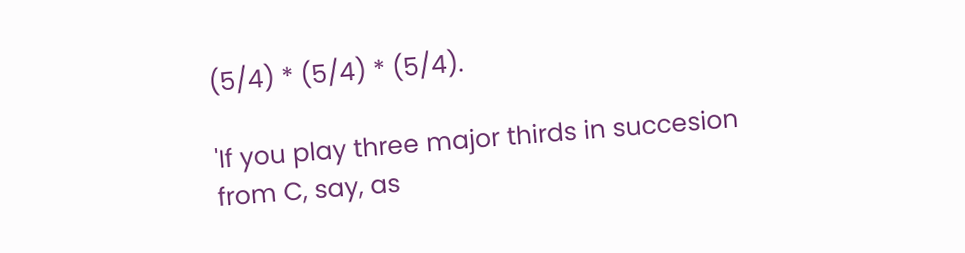(5/4) * (5/4) * (5/4).

'If you play three major thirds in succesion from C, say, as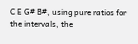C E G# B#, using pure ratios for the intervals, the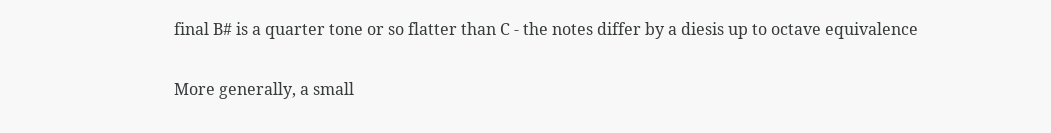final B# is a quarter tone or so flatter than C - the notes differ by a diesis up to octave equivalence

More generally, a small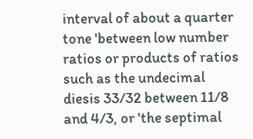interval of about a quarter tone 'between low number ratios or products of ratios such as the undecimal diesis 33/32 between 11/8 and 4/3, or 'the septimal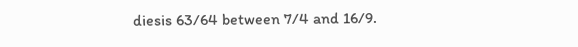diesis 63/64 between 7/4 and 16/9.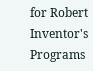for Robert Inventor's Programs